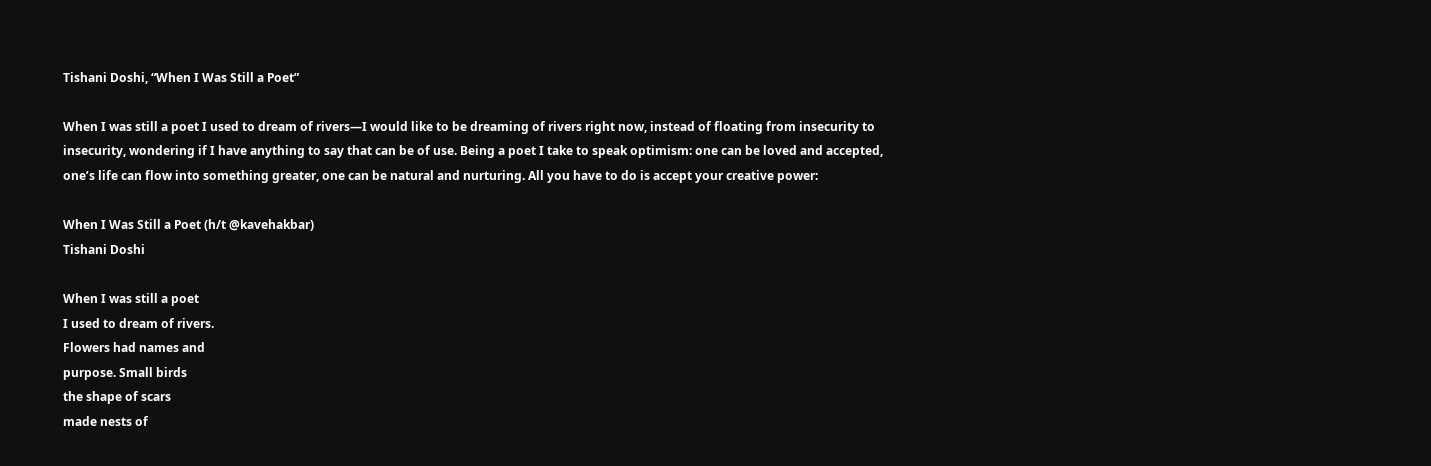Tishani Doshi, “When I Was Still a Poet”

When I was still a poet I used to dream of rivers—I would like to be dreaming of rivers right now, instead of floating from insecurity to insecurity, wondering if I have anything to say that can be of use. Being a poet I take to speak optimism: one can be loved and accepted, one’s life can flow into something greater, one can be natural and nurturing. All you have to do is accept your creative power:

When I Was Still a Poet (h/t @kavehakbar)
Tishani Doshi

When I was still a poet
I used to dream of rivers.
Flowers had names and
purpose. Small birds
the shape of scars
made nests of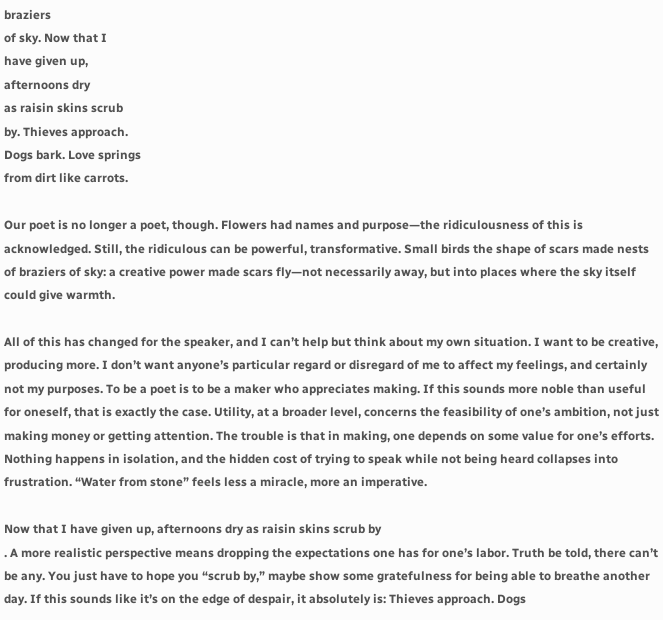braziers
of sky. Now that I
have given up,
afternoons dry
as raisin skins scrub
by. Thieves approach.
Dogs bark. Love springs
from dirt like carrots.

Our poet is no longer a poet, though. Flowers had names and purpose—the ridiculousness of this is acknowledged. Still, the ridiculous can be powerful, transformative. Small birds the shape of scars made nests of braziers of sky: a creative power made scars fly—not necessarily away, but into places where the sky itself could give warmth.

All of this has changed for the speaker, and I can’t help but think about my own situation. I want to be creative, producing more. I don’t want anyone’s particular regard or disregard of me to affect my feelings, and certainly not my purposes. To be a poet is to be a maker who appreciates making. If this sounds more noble than useful for oneself, that is exactly the case. Utility, at a broader level, concerns the feasibility of one’s ambition, not just making money or getting attention. The trouble is that in making, one depends on some value for one’s efforts. Nothing happens in isolation, and the hidden cost of trying to speak while not being heard collapses into frustration. “Water from stone” feels less a miracle, more an imperative.

Now that I have given up, afternoons dry as raisin skins scrub by
. A more realistic perspective means dropping the expectations one has for one’s labor. Truth be told, there can’t be any. You just have to hope you “scrub by,” maybe show some gratefulness for being able to breathe another day. If this sounds like it’s on the edge of despair, it absolutely is: Thieves approach. Dogs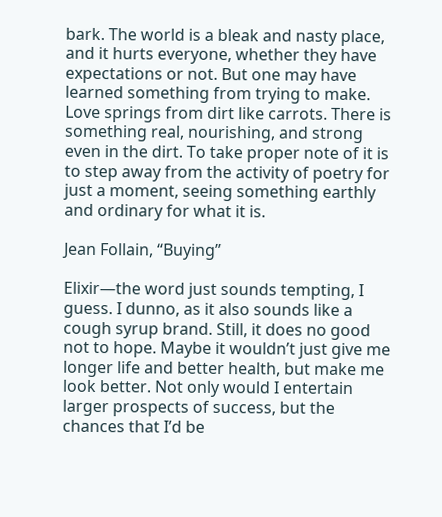bark. The world is a bleak and nasty place, and it hurts everyone, whether they have expectations or not. But one may have learned something from trying to make. Love springs from dirt like carrots. There is something real, nourishing, and strong even in the dirt. To take proper note of it is to step away from the activity of poetry for just a moment, seeing something earthly and ordinary for what it is.

Jean Follain, “Buying”

Elixir—the word just sounds tempting, I guess. I dunno, as it also sounds like a cough syrup brand. Still, it does no good not to hope. Maybe it wouldn’t just give me longer life and better health, but make me look better. Not only would I entertain larger prospects of success, but the chances that I’d be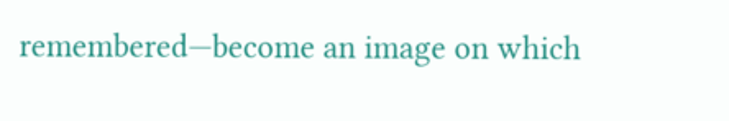remembered—become an image on which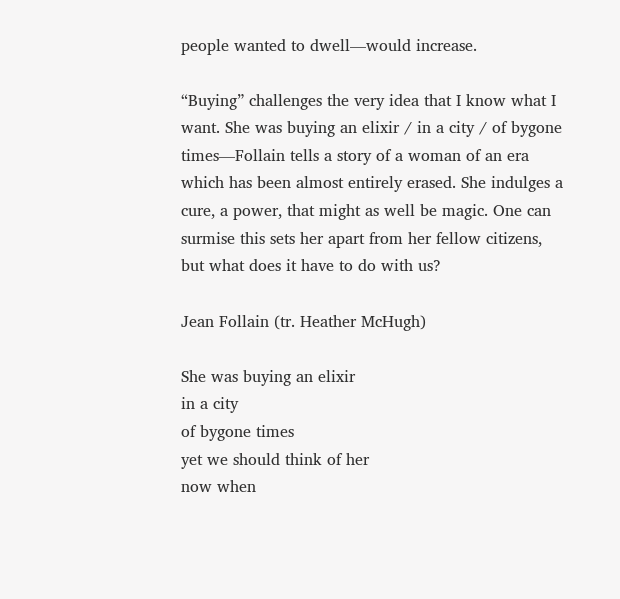people wanted to dwell—would increase.

“Buying” challenges the very idea that I know what I want. She was buying an elixir / in a city / of bygone times—Follain tells a story of a woman of an era which has been almost entirely erased. She indulges a cure, a power, that might as well be magic. One can surmise this sets her apart from her fellow citizens, but what does it have to do with us?

Jean Follain (tr. Heather McHugh)

She was buying an elixir
in a city
of bygone times
yet we should think of her
now when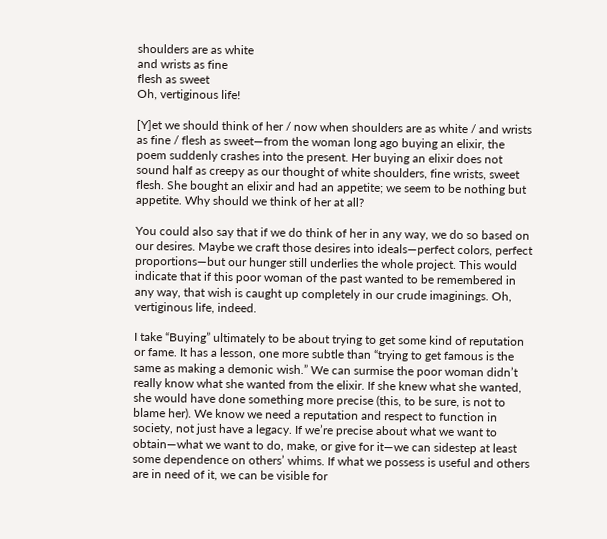shoulders are as white
and wrists as fine
flesh as sweet
Oh, vertiginous life!

[Y]et we should think of her / now when shoulders are as white / and wrists as fine / flesh as sweet—from the woman long ago buying an elixir, the poem suddenly crashes into the present. Her buying an elixir does not sound half as creepy as our thought of white shoulders, fine wrists, sweet flesh. She bought an elixir and had an appetite; we seem to be nothing but appetite. Why should we think of her at all?

You could also say that if we do think of her in any way, we do so based on our desires. Maybe we craft those desires into ideals—perfect colors, perfect proportions—but our hunger still underlies the whole project. This would indicate that if this poor woman of the past wanted to be remembered in any way, that wish is caught up completely in our crude imaginings. Oh, vertiginous life, indeed.

I take “Buying” ultimately to be about trying to get some kind of reputation or fame. It has a lesson, one more subtle than “trying to get famous is the same as making a demonic wish.” We can surmise the poor woman didn’t really know what she wanted from the elixir. If she knew what she wanted, she would have done something more precise (this, to be sure, is not to blame her). We know we need a reputation and respect to function in society, not just have a legacy. If we’re precise about what we want to obtain—what we want to do, make, or give for it—we can sidestep at least some dependence on others’ whims. If what we possess is useful and others are in need of it, we can be visible for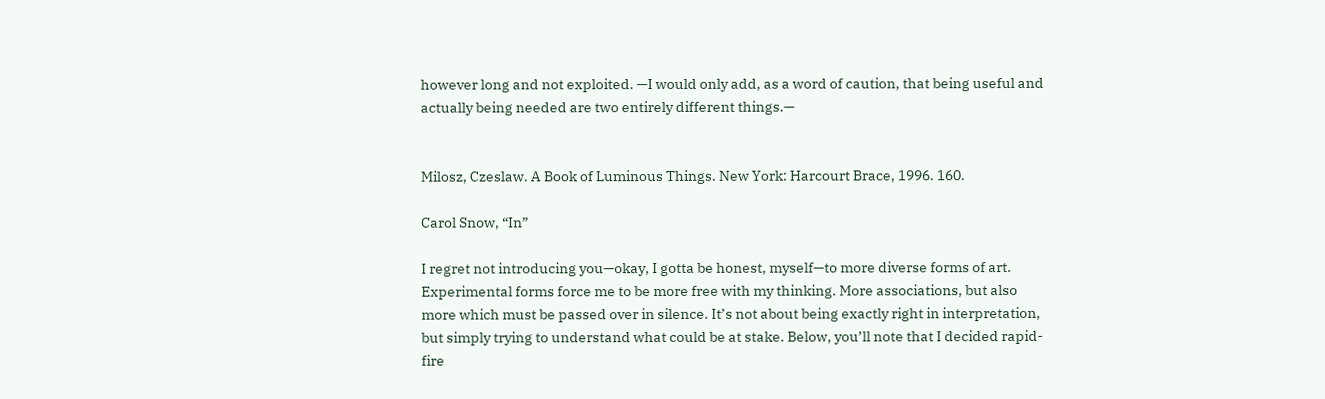however long and not exploited. —I would only add, as a word of caution, that being useful and actually being needed are two entirely different things.—


Milosz, Czeslaw. A Book of Luminous Things. New York: Harcourt Brace, 1996. 160.

Carol Snow, “In”

I regret not introducing you—okay, I gotta be honest, myself—to more diverse forms of art. Experimental forms force me to be more free with my thinking. More associations, but also more which must be passed over in silence. It’s not about being exactly right in interpretation, but simply trying to understand what could be at stake. Below, you’ll note that I decided rapid-fire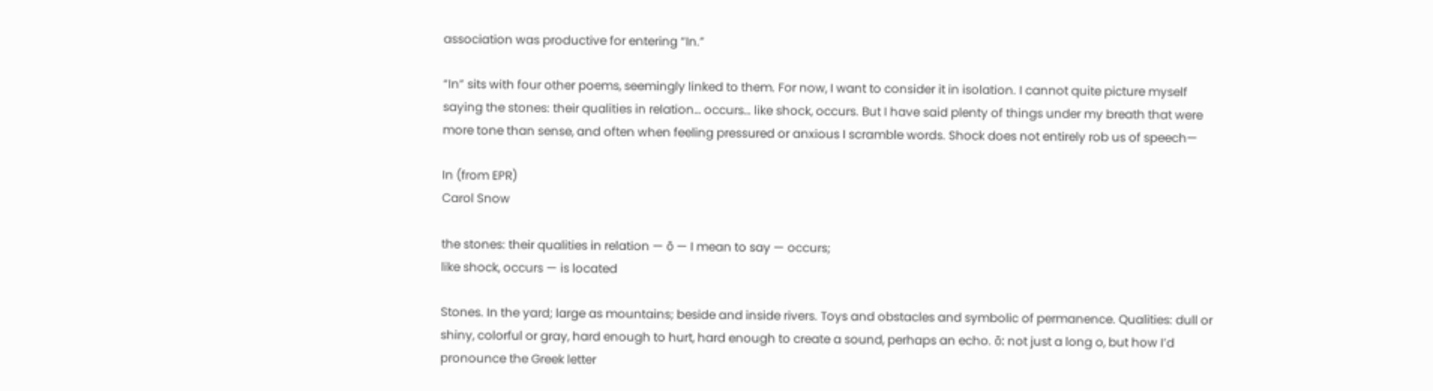association was productive for entering “In.”

“In” sits with four other poems, seemingly linked to them. For now, I want to consider it in isolation. I cannot quite picture myself saying the stones: their qualities in relation… occurs… like shock, occurs. But I have said plenty of things under my breath that were more tone than sense, and often when feeling pressured or anxious I scramble words. Shock does not entirely rob us of speech—

In (from EPR)
Carol Snow

the stones: their qualities in relation — ō — I mean to say — occurs;
like shock, occurs — is located

Stones. In the yard; large as mountains; beside and inside rivers. Toys and obstacles and symbolic of permanence. Qualities: dull or shiny, colorful or gray, hard enough to hurt, hard enough to create a sound, perhaps an echo. ō: not just a long o, but how I’d pronounce the Greek letter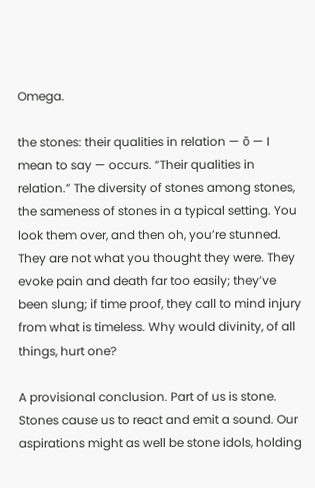Omega.

the stones: their qualities in relation — ō — I mean to say — occurs. “Their qualities in relation.” The diversity of stones among stones, the sameness of stones in a typical setting. You look them over, and then oh, you’re stunned. They are not what you thought they were. They evoke pain and death far too easily; they’ve been slung; if time proof, they call to mind injury from what is timeless. Why would divinity, of all things, hurt one?

A provisional conclusion. Part of us is stone. Stones cause us to react and emit a sound. Our aspirations might as well be stone idols, holding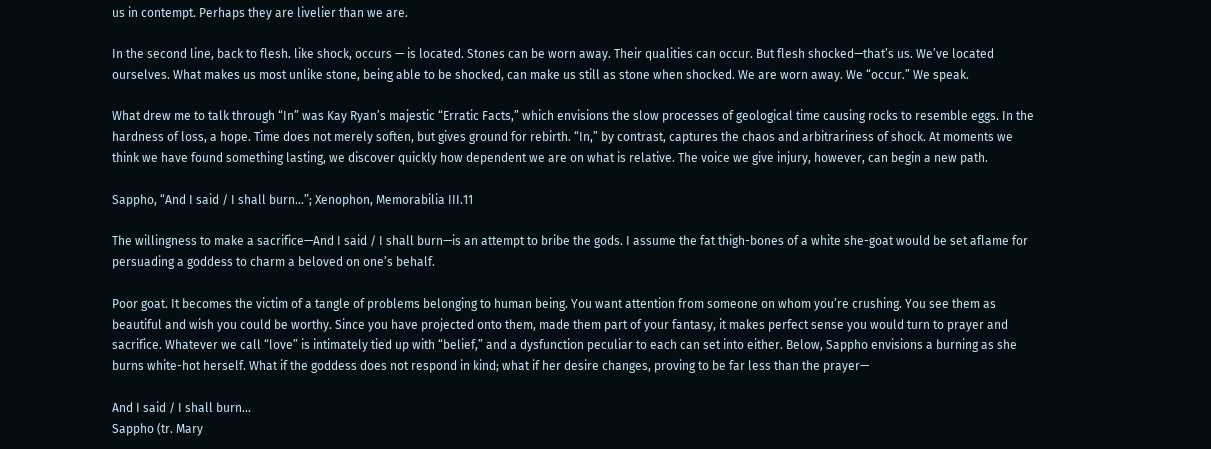us in contempt. Perhaps they are livelier than we are.

In the second line, back to flesh. like shock, occurs — is located. Stones can be worn away. Their qualities can occur. But flesh shocked—that’s us. We’ve located ourselves. What makes us most unlike stone, being able to be shocked, can make us still as stone when shocked. We are worn away. We “occur.” We speak.

What drew me to talk through “In” was Kay Ryan’s majestic “Erratic Facts,” which envisions the slow processes of geological time causing rocks to resemble eggs. In the hardness of loss, a hope. Time does not merely soften, but gives ground for rebirth. “In,” by contrast, captures the chaos and arbitrariness of shock. At moments we think we have found something lasting, we discover quickly how dependent we are on what is relative. The voice we give injury, however, can begin a new path.

Sappho, “And I said / I shall burn…”; Xenophon, Memorabilia III.11

The willingness to make a sacrifice—And I said / I shall burn—is an attempt to bribe the gods. I assume the fat thigh-bones of a white she-goat would be set aflame for persuading a goddess to charm a beloved on one’s behalf.

Poor goat. It becomes the victim of a tangle of problems belonging to human being. You want attention from someone on whom you’re crushing. You see them as beautiful and wish you could be worthy. Since you have projected onto them, made them part of your fantasy, it makes perfect sense you would turn to prayer and sacrifice. Whatever we call “love” is intimately tied up with “belief,” and a dysfunction peculiar to each can set into either. Below, Sappho envisions a burning as she burns white-hot herself. What if the goddess does not respond in kind; what if her desire changes, proving to be far less than the prayer—

And I said / I shall burn…
Sappho (tr. Mary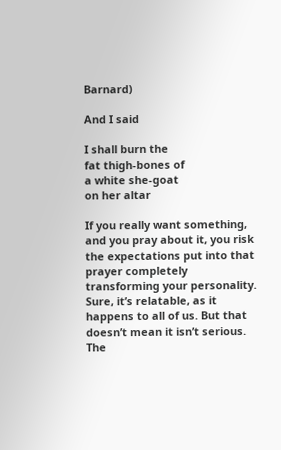Barnard)

And I said

I shall burn the
fat thigh-bones of
a white she-goat
on her altar

If you really want something, and you pray about it, you risk the expectations put into that prayer completely transforming your personality. Sure, it’s relatable, as it happens to all of us. But that doesn’t mean it isn’t serious. The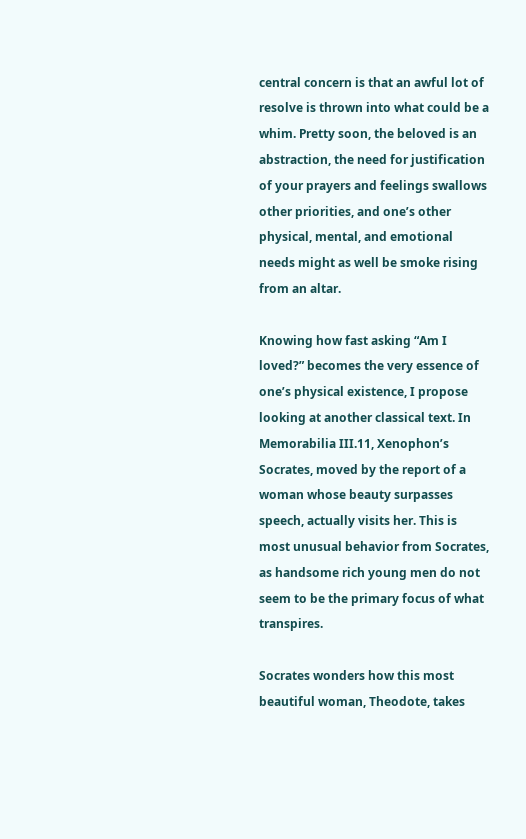central concern is that an awful lot of resolve is thrown into what could be a whim. Pretty soon, the beloved is an abstraction, the need for justification of your prayers and feelings swallows other priorities, and one’s other physical, mental, and emotional needs might as well be smoke rising from an altar.

Knowing how fast asking “Am I loved?” becomes the very essence of one’s physical existence, I propose looking at another classical text. In Memorabilia III.11, Xenophon’s Socrates, moved by the report of a woman whose beauty surpasses speech, actually visits her. This is most unusual behavior from Socrates, as handsome rich young men do not seem to be the primary focus of what transpires.

Socrates wonders how this most beautiful woman, Theodote, takes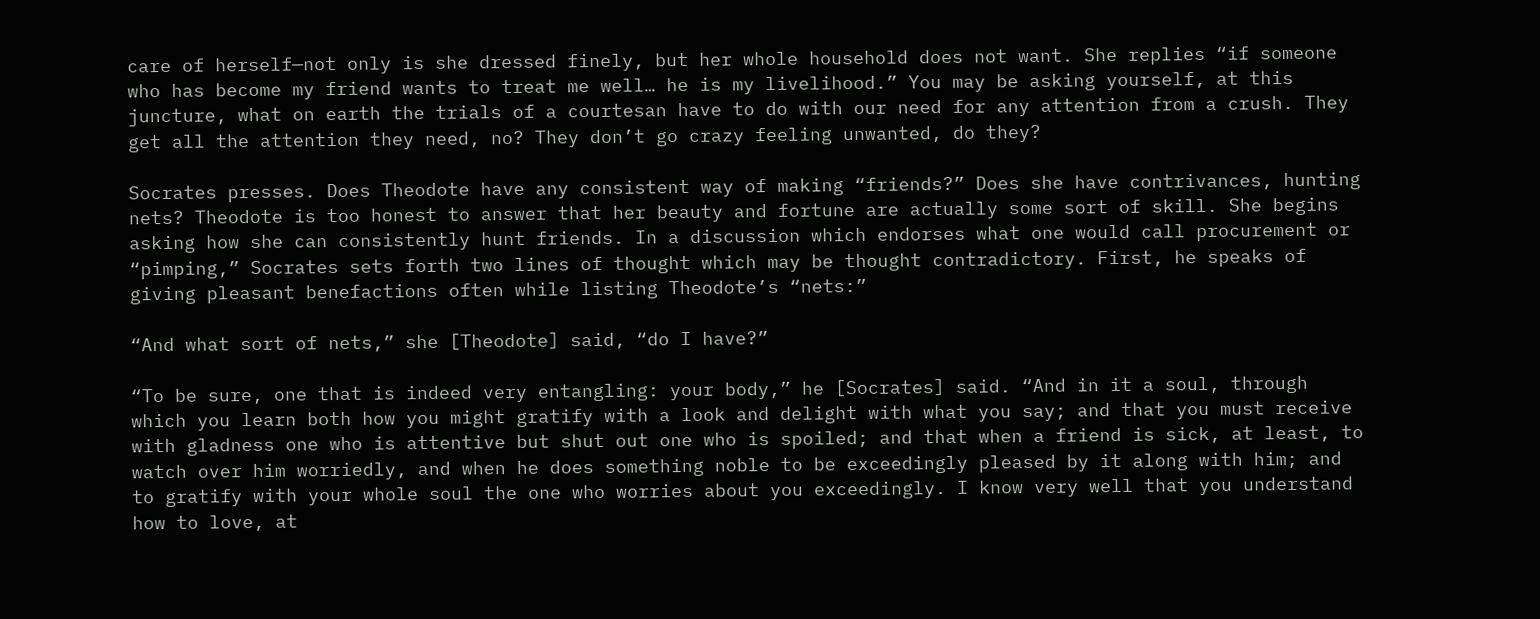care of herself—not only is she dressed finely, but her whole household does not want. She replies “if someone who has become my friend wants to treat me well… he is my livelihood.” You may be asking yourself, at this juncture, what on earth the trials of a courtesan have to do with our need for any attention from a crush. They get all the attention they need, no? They don’t go crazy feeling unwanted, do they?

Socrates presses. Does Theodote have any consistent way of making “friends?” Does she have contrivances, hunting nets? Theodote is too honest to answer that her beauty and fortune are actually some sort of skill. She begins asking how she can consistently hunt friends. In a discussion which endorses what one would call procurement or “pimping,” Socrates sets forth two lines of thought which may be thought contradictory. First, he speaks of giving pleasant benefactions often while listing Theodote’s “nets:”

“And what sort of nets,” she [Theodote] said, “do I have?”

“To be sure, one that is indeed very entangling: your body,” he [Socrates] said. “And in it a soul, through which you learn both how you might gratify with a look and delight with what you say; and that you must receive with gladness one who is attentive but shut out one who is spoiled; and that when a friend is sick, at least, to watch over him worriedly, and when he does something noble to be exceedingly pleased by it along with him; and to gratify with your whole soul the one who worries about you exceedingly. I know very well that you understand how to love, at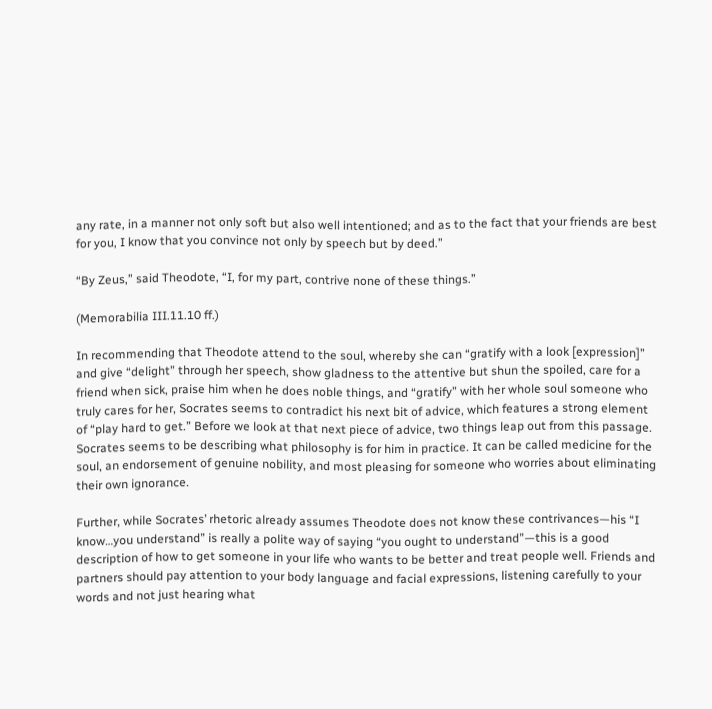any rate, in a manner not only soft but also well intentioned; and as to the fact that your friends are best for you, I know that you convince not only by speech but by deed.”

“By Zeus,” said Theodote, “I, for my part, contrive none of these things.”

(Memorabilia III.11.10 ff.)

In recommending that Theodote attend to the soul, whereby she can “gratify with a look [expression]” and give “delight” through her speech, show gladness to the attentive but shun the spoiled, care for a friend when sick, praise him when he does noble things, and “gratify” with her whole soul someone who truly cares for her, Socrates seems to contradict his next bit of advice, which features a strong element of “play hard to get.” Before we look at that next piece of advice, two things leap out from this passage. Socrates seems to be describing what philosophy is for him in practice. It can be called medicine for the soul, an endorsement of genuine nobility, and most pleasing for someone who worries about eliminating their own ignorance.

Further, while Socrates’ rhetoric already assumes Theodote does not know these contrivances—his “I know…you understand” is really a polite way of saying “you ought to understand”—this is a good description of how to get someone in your life who wants to be better and treat people well. Friends and partners should pay attention to your body language and facial expressions, listening carefully to your words and not just hearing what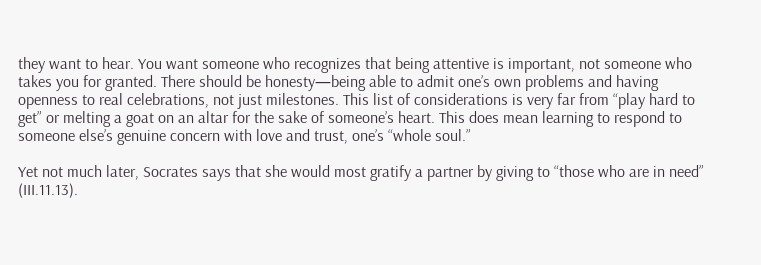they want to hear. You want someone who recognizes that being attentive is important, not someone who takes you for granted. There should be honesty—being able to admit one’s own problems and having openness to real celebrations, not just milestones. This list of considerations is very far from “play hard to get” or melting a goat on an altar for the sake of someone’s heart. This does mean learning to respond to someone else’s genuine concern with love and trust, one’s “whole soul.”

Yet not much later, Socrates says that she would most gratify a partner by giving to “those who are in need” (III.11.13).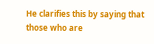He clarifies this by saying that those who are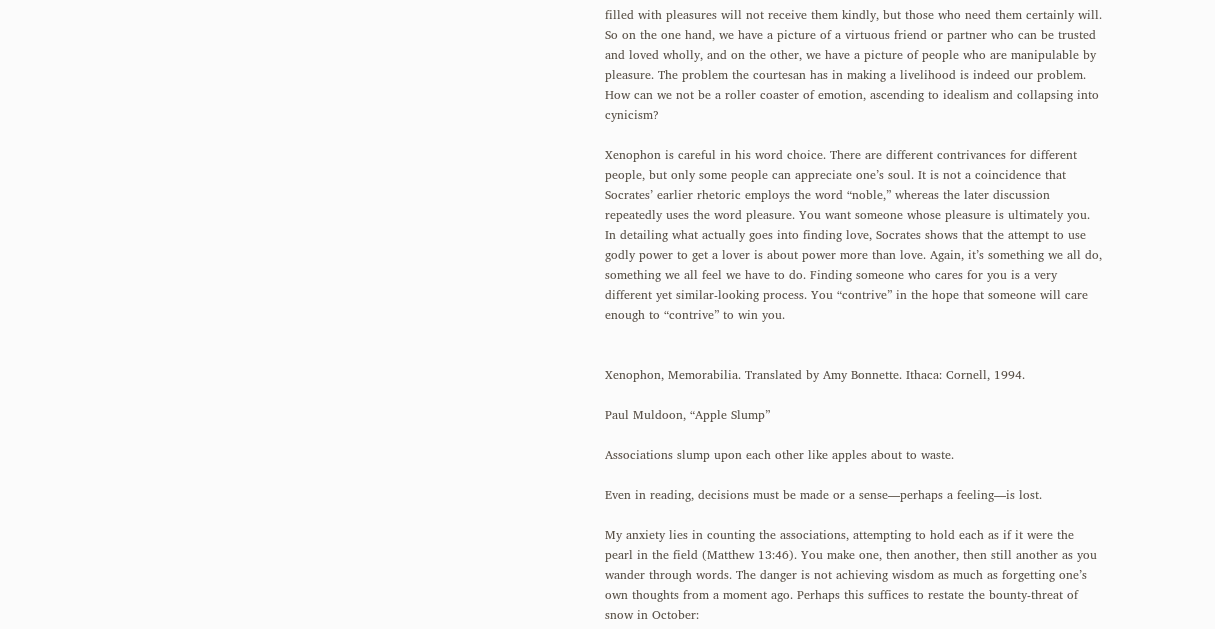filled with pleasures will not receive them kindly, but those who need them certainly will. So on the one hand, we have a picture of a virtuous friend or partner who can be trusted and loved wholly, and on the other, we have a picture of people who are manipulable by pleasure. The problem the courtesan has in making a livelihood is indeed our problem. How can we not be a roller coaster of emotion, ascending to idealism and collapsing into cynicism?

Xenophon is careful in his word choice. There are different contrivances for different people, but only some people can appreciate one’s soul. It is not a coincidence that Socrates’ earlier rhetoric employs the word “noble,” whereas the later discussion repeatedly uses the word pleasure. You want someone whose pleasure is ultimately you. In detailing what actually goes into finding love, Socrates shows that the attempt to use godly power to get a lover is about power more than love. Again, it’s something we all do, something we all feel we have to do. Finding someone who cares for you is a very different yet similar-looking process. You “contrive” in the hope that someone will care enough to “contrive” to win you.


Xenophon, Memorabilia. Translated by Amy Bonnette. Ithaca: Cornell, 1994.

Paul Muldoon, “Apple Slump”

Associations slump upon each other like apples about to waste.

Even in reading, decisions must be made or a sense—perhaps a feeling—is lost.

My anxiety lies in counting the associations, attempting to hold each as if it were the pearl in the field (Matthew 13:46). You make one, then another, then still another as you wander through words. The danger is not achieving wisdom as much as forgetting one’s own thoughts from a moment ago. Perhaps this suffices to restate the bounty-threat of snow in October: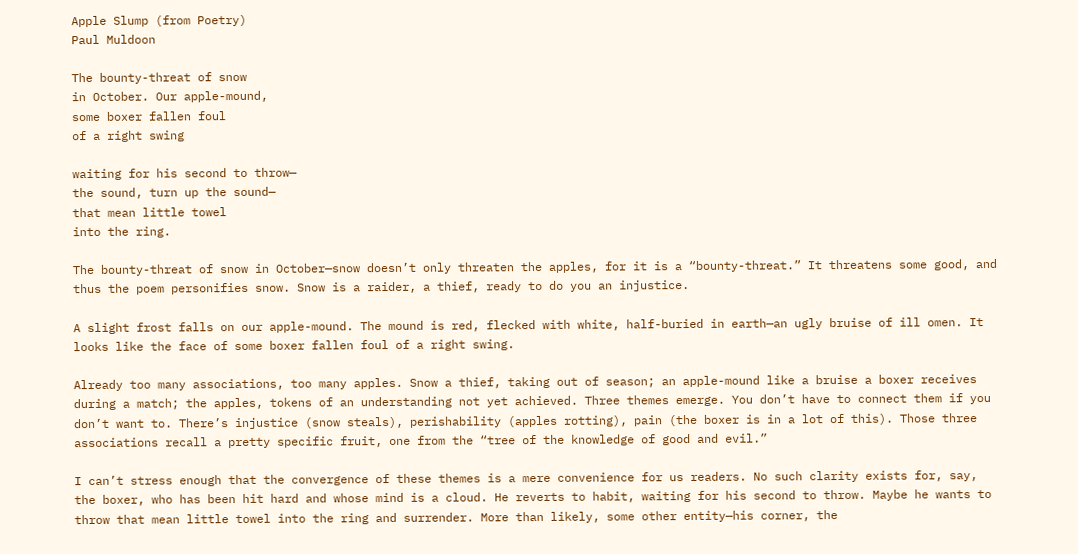Apple Slump (from Poetry)
Paul Muldoon

The bounty-threat of snow
in October. Our apple-mound,
some boxer fallen foul
of a right swing

waiting for his second to throw—
the sound, turn up the sound—
that mean little towel
into the ring.

The bounty-threat of snow in October—snow doesn’t only threaten the apples, for it is a “bounty-threat.” It threatens some good, and thus the poem personifies snow. Snow is a raider, a thief, ready to do you an injustice.

A slight frost falls on our apple-mound. The mound is red, flecked with white, half-buried in earth—an ugly bruise of ill omen. It looks like the face of some boxer fallen foul of a right swing.

Already too many associations, too many apples. Snow a thief, taking out of season; an apple-mound like a bruise a boxer receives during a match; the apples, tokens of an understanding not yet achieved. Three themes emerge. You don’t have to connect them if you don’t want to. There’s injustice (snow steals), perishability (apples rotting), pain (the boxer is in a lot of this). Those three associations recall a pretty specific fruit, one from the “tree of the knowledge of good and evil.”

I can’t stress enough that the convergence of these themes is a mere convenience for us readers. No such clarity exists for, say, the boxer, who has been hit hard and whose mind is a cloud. He reverts to habit, waiting for his second to throw. Maybe he wants to throw that mean little towel into the ring and surrender. More than likely, some other entity—his corner, the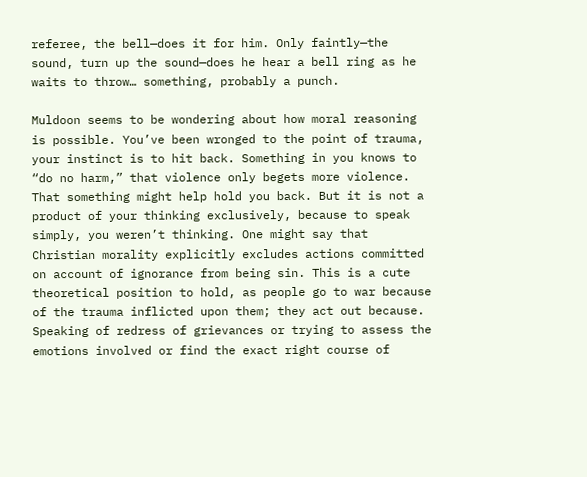referee, the bell—does it for him. Only faintly—the sound, turn up the sound—does he hear a bell ring as he waits to throw… something, probably a punch.

Muldoon seems to be wondering about how moral reasoning is possible. You’ve been wronged to the point of trauma, your instinct is to hit back. Something in you knows to “do no harm,” that violence only begets more violence. That something might help hold you back. But it is not a product of your thinking exclusively, because to speak simply, you weren’t thinking. One might say that Christian morality explicitly excludes actions committed on account of ignorance from being sin. This is a cute theoretical position to hold, as people go to war because of the trauma inflicted upon them; they act out because. Speaking of redress of grievances or trying to assess the emotions involved or find the exact right course of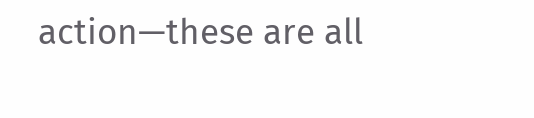action—these are all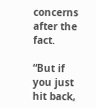concerns after the fact.

“But if you just hit back,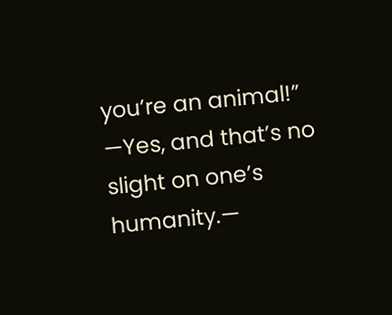you’re an animal!” —Yes, and that’s no slight on one’s humanity.—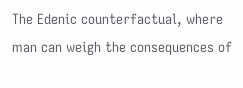The Edenic counterfactual, where man can weigh the consequences of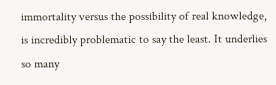immortality versus the possibility of real knowledge, is incredibly problematic to say the least. It underlies so many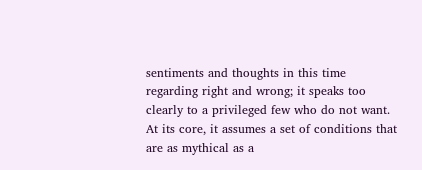sentiments and thoughts in this time regarding right and wrong; it speaks too clearly to a privileged few who do not want. At its core, it assumes a set of conditions that are as mythical as a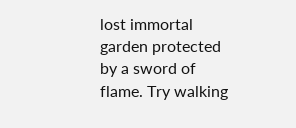lost immortal garden protected by a sword of flame. Try walking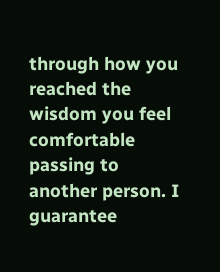through how you reached the wisdom you feel comfortable passing to another person. I guarantee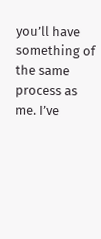you’ll have something of the same process as me. I’ve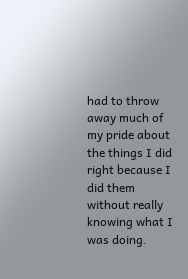had to throw away much of my pride about the things I did right because I did them without really knowing what I was doing.